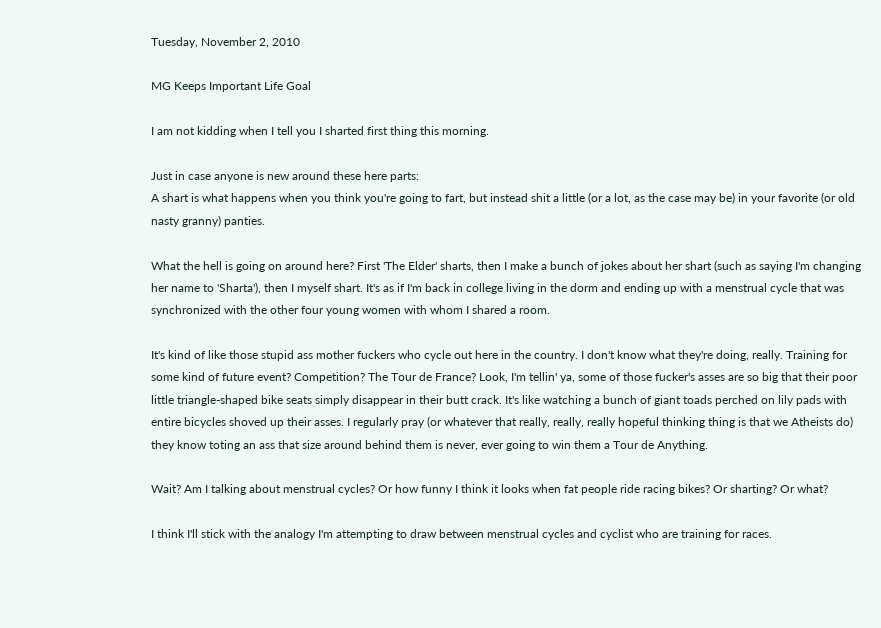Tuesday, November 2, 2010

MG Keeps Important Life Goal

I am not kidding when I tell you I sharted first thing this morning.

Just in case anyone is new around these here parts:
A shart is what happens when you think you're going to fart, but instead shit a little (or a lot, as the case may be) in your favorite (or old nasty granny) panties.

What the hell is going on around here? First 'The Elder' sharts, then I make a bunch of jokes about her shart (such as saying I'm changing her name to 'Sharta'), then I myself shart. It's as if I'm back in college living in the dorm and ending up with a menstrual cycle that was synchronized with the other four young women with whom I shared a room.

It's kind of like those stupid ass mother fuckers who cycle out here in the country. I don't know what they're doing, really. Training for some kind of future event? Competition? The Tour de France? Look, I'm tellin' ya, some of those fucker's asses are so big that their poor little triangle-shaped bike seats simply disappear in their butt crack. It's like watching a bunch of giant toads perched on lily pads with entire bicycles shoved up their asses. I regularly pray (or whatever that really, really, really hopeful thinking thing is that we Atheists do) they know toting an ass that size around behind them is never, ever going to win them a Tour de Anything.

Wait? Am I talking about menstrual cycles? Or how funny I think it looks when fat people ride racing bikes? Or sharting? Or what?

I think I'll stick with the analogy I'm attempting to draw between menstrual cycles and cyclist who are training for races.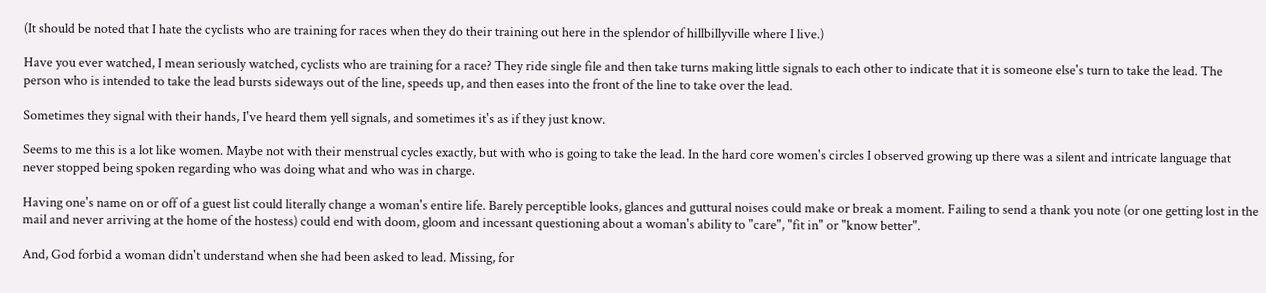(It should be noted that I hate the cyclists who are training for races when they do their training out here in the splendor of hillbillyville where I live.)

Have you ever watched, I mean seriously watched, cyclists who are training for a race? They ride single file and then take turns making little signals to each other to indicate that it is someone else's turn to take the lead. The person who is intended to take the lead bursts sideways out of the line, speeds up, and then eases into the front of the line to take over the lead.

Sometimes they signal with their hands, I've heard them yell signals, and sometimes it's as if they just know.

Seems to me this is a lot like women. Maybe not with their menstrual cycles exactly, but with who is going to take the lead. In the hard core women's circles I observed growing up there was a silent and intricate language that never stopped being spoken regarding who was doing what and who was in charge.

Having one's name on or off of a guest list could literally change a woman's entire life. Barely perceptible looks, glances and guttural noises could make or break a moment. Failing to send a thank you note (or one getting lost in the mail and never arriving at the home of the hostess) could end with doom, gloom and incessant questioning about a woman's ability to "care", "fit in" or "know better".

And, God forbid a woman didn't understand when she had been asked to lead. Missing, for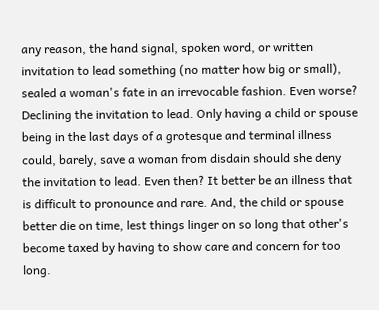any reason, the hand signal, spoken word, or written invitation to lead something (no matter how big or small), sealed a woman's fate in an irrevocable fashion. Even worse? Declining the invitation to lead. Only having a child or spouse being in the last days of a grotesque and terminal illness could, barely, save a woman from disdain should she deny the invitation to lead. Even then? It better be an illness that is difficult to pronounce and rare. And, the child or spouse better die on time, lest things linger on so long that other's become taxed by having to show care and concern for too long.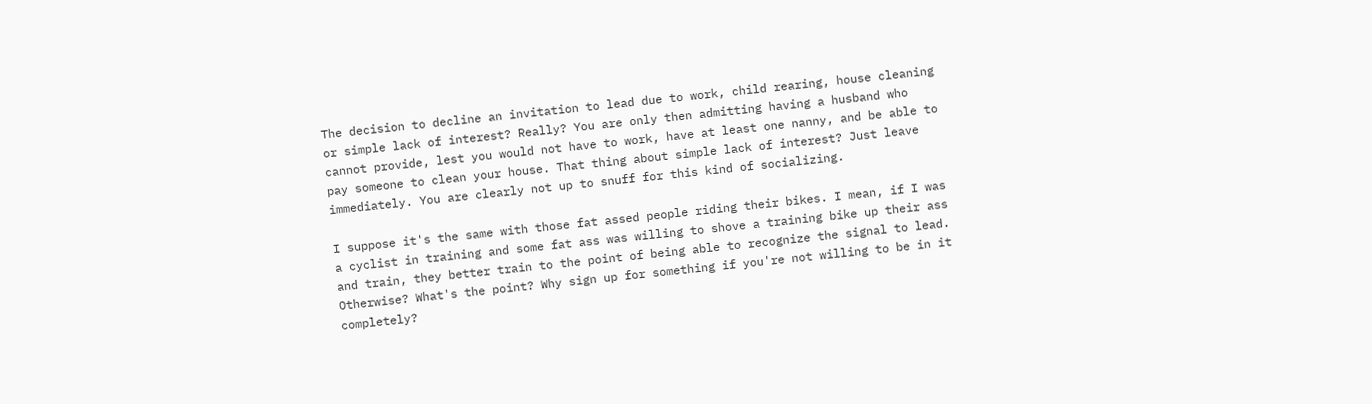The decision to decline an invitation to lead due to work, child rearing, house cleaning or simple lack of interest? Really? You are only then admitting having a husband who cannot provide, lest you would not have to work, have at least one nanny, and be able to pay someone to clean your house. That thing about simple lack of interest? Just leave immediately. You are clearly not up to snuff for this kind of socializing.

I suppose it's the same with those fat assed people riding their bikes. I mean, if I was a cyclist in training and some fat ass was willing to shove a training bike up their ass and train, they better train to the point of being able to recognize the signal to lead. Otherwise? What's the point? Why sign up for something if you're not willing to be in it completely?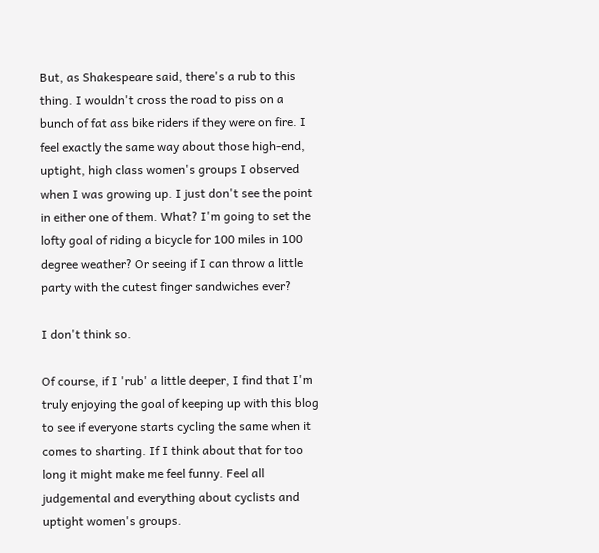But, as Shakespeare said, there's a rub to this thing. I wouldn't cross the road to piss on a bunch of fat ass bike riders if they were on fire. I feel exactly the same way about those high-end, uptight, high class women's groups I observed when I was growing up. I just don't see the point in either one of them. What? I'm going to set the lofty goal of riding a bicycle for 100 miles in 100 degree weather? Or seeing if I can throw a little party with the cutest finger sandwiches ever?

I don't think so.

Of course, if I 'rub' a little deeper, I find that I'm truly enjoying the goal of keeping up with this blog to see if everyone starts cycling the same when it comes to sharting. If I think about that for too long it might make me feel funny. Feel all judgemental and everything about cyclists and uptight women's groups.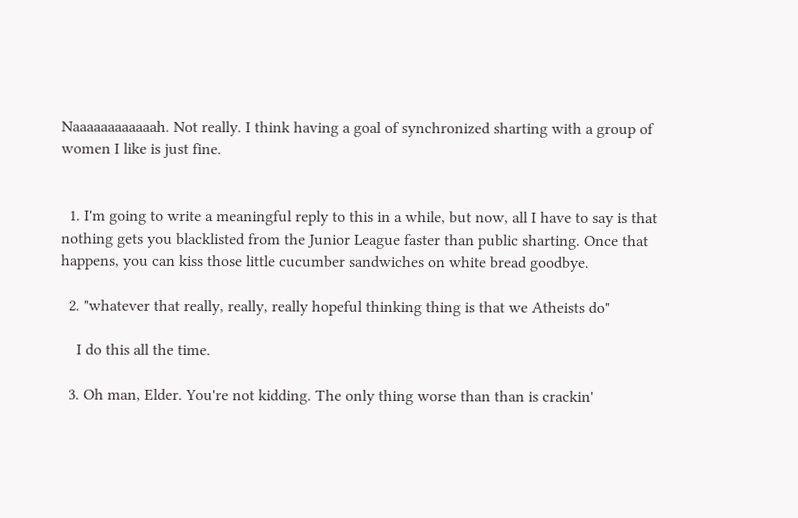Naaaaaaaaaaaah. Not really. I think having a goal of synchronized sharting with a group of women I like is just fine.


  1. I'm going to write a meaningful reply to this in a while, but now, all I have to say is that nothing gets you blacklisted from the Junior League faster than public sharting. Once that happens, you can kiss those little cucumber sandwiches on white bread goodbye.

  2. "whatever that really, really, really hopeful thinking thing is that we Atheists do"

    I do this all the time.

  3. Oh man, Elder. You're not kidding. The only thing worse than than is crackin'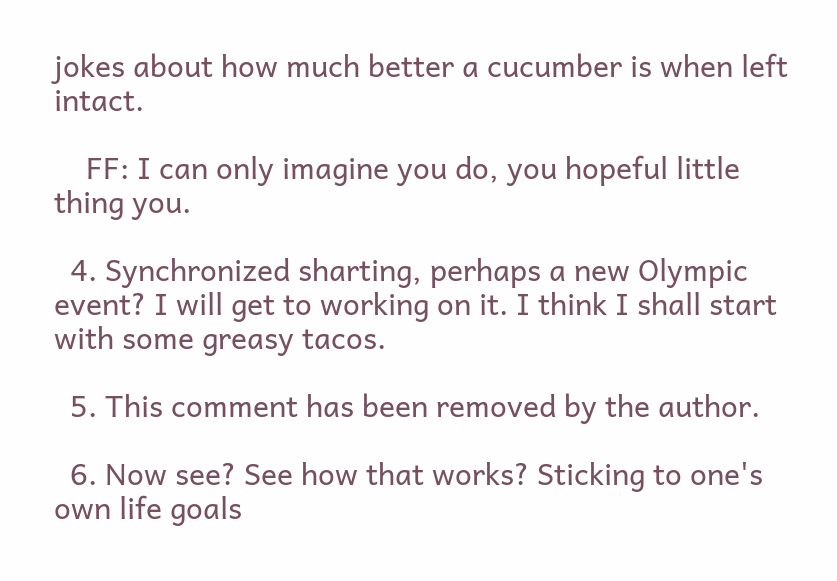jokes about how much better a cucumber is when left intact.

    FF: I can only imagine you do, you hopeful little thing you.

  4. Synchronized sharting, perhaps a new Olympic event? I will get to working on it. I think I shall start with some greasy tacos.

  5. This comment has been removed by the author.

  6. Now see? See how that works? Sticking to one's own life goals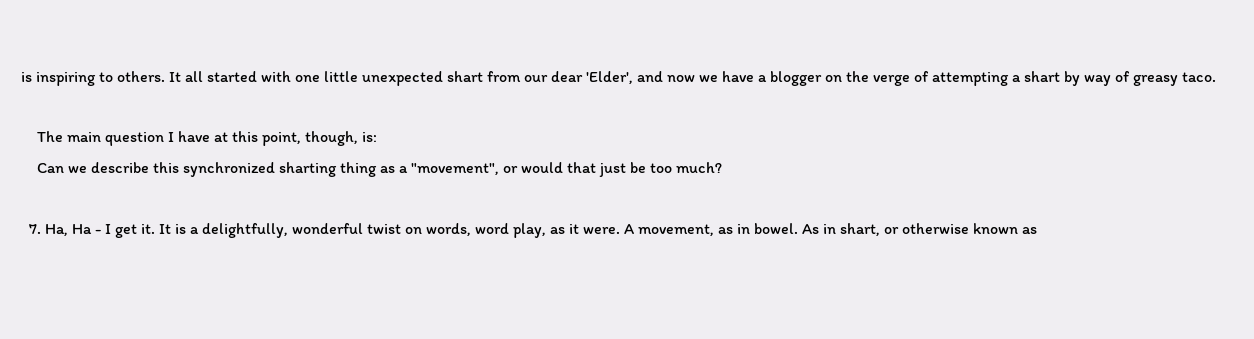is inspiring to others. It all started with one little unexpected shart from our dear 'Elder', and now we have a blogger on the verge of attempting a shart by way of greasy taco.

    The main question I have at this point, though, is:
    Can we describe this synchronized sharting thing as a "movement", or would that just be too much?

  7. Ha, Ha - I get it. It is a delightfully, wonderful twist on words, word play, as it were. A movement, as in bowel. As in shart, or otherwise known as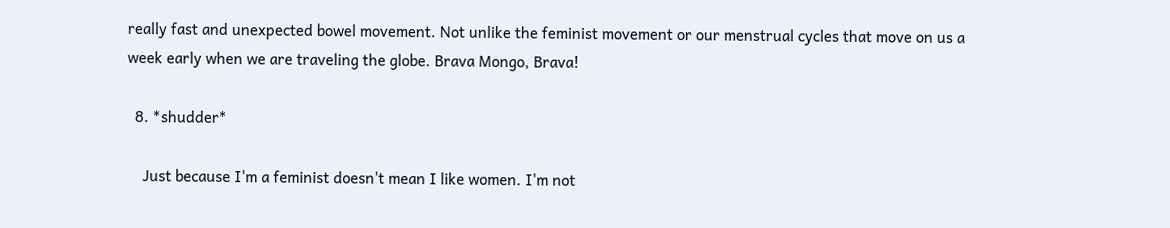really fast and unexpected bowel movement. Not unlike the feminist movement or our menstrual cycles that move on us a week early when we are traveling the globe. Brava Mongo, Brava!

  8. *shudder*

    Just because I'm a feminist doesn't mean I like women. I'm not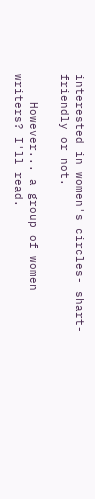interested in women's circles- shart-friendly or not.

    However... a group of women writers? I'll read.